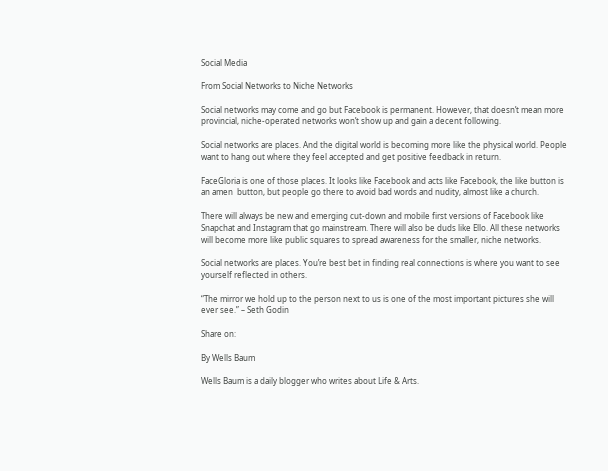Social Media

From Social Networks to Niche Networks

Social networks may come and go but Facebook is permanent. However, that doesn’t mean more provincial, niche-operated networks won’t show up and gain a decent following.

Social networks are places. And the digital world is becoming more like the physical world. People want to hang out where they feel accepted and get positive feedback in return.

FaceGloria is one of those places. It looks like Facebook and acts like Facebook, the like button is an amen  button, but people go there to avoid bad words and nudity, almost like a church.

There will always be new and emerging cut-down and mobile first versions of Facebook like Snapchat and Instagram that go mainstream. There will also be duds like Ello. All these networks will become more like public squares to spread awareness for the smaller, niche networks.

Social networks are places. You’re best bet in finding real connections is where you want to see yourself reflected in others.

“The mirror we hold up to the person next to us is one of the most important pictures she will ever see.” – Seth Godin

Share on:

By Wells Baum

Wells Baum is a daily blogger who writes about Life & Arts.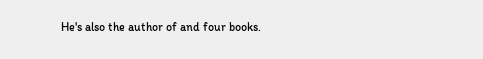He's also the author of and four books.